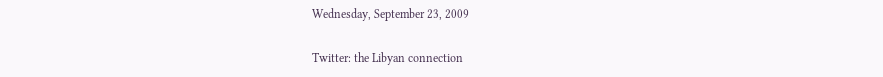Wednesday, September 23, 2009

Twitter: the Libyan connection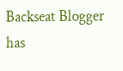Backseat Blogger has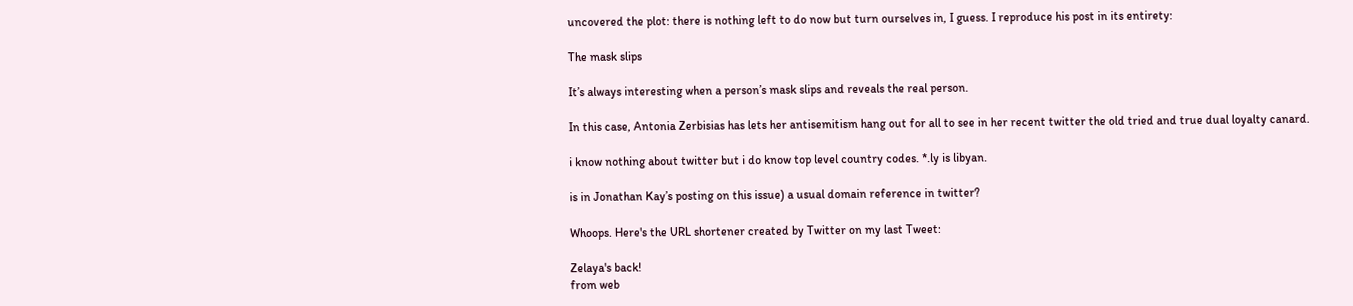uncovered the plot: there is nothing left to do now but turn ourselves in, I guess. I reproduce his post in its entirety:

The mask slips

It’s always interesting when a person’s mask slips and reveals the real person.

In this case, Antonia Zerbisias has lets her antisemitism hang out for all to see in her recent twitter the old tried and true dual loyalty canard.

i know nothing about twitter but i do know top level country codes. *.ly is libyan.

is in Jonathan Kay’s posting on this issue) a usual domain reference in twitter?

Whoops. Here's the URL shortener created by Twitter on my last Tweet:

Zelaya's back!
from web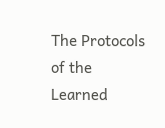The Protocols of the Learned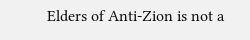Elders of Anti-Zion is not a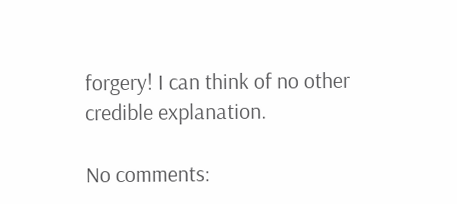forgery! I can think of no other credible explanation.

No comments: